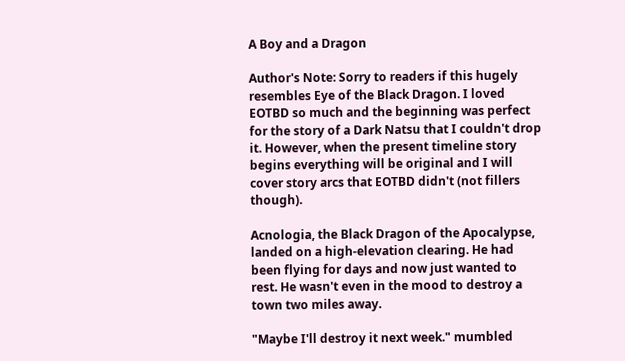A Boy and a Dragon

Author's Note: Sorry to readers if this hugely resembles Eye of the Black Dragon. I loved EOTBD so much and the beginning was perfect for the story of a Dark Natsu that I couldn't drop it. However, when the present timeline story begins everything will be original and I will cover story arcs that EOTBD didn't (not fillers though).

Acnologia, the Black Dragon of the Apocalypse, landed on a high-elevation clearing. He had been flying for days and now just wanted to rest. He wasn't even in the mood to destroy a town two miles away.

"Maybe I'll destroy it next week." mumbled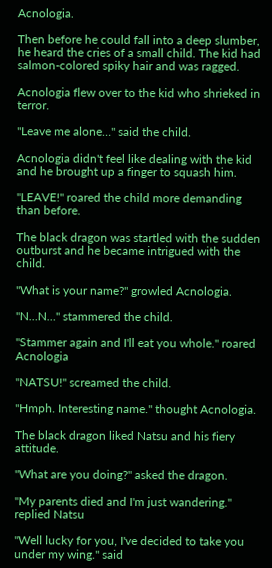Acnologia.

Then before he could fall into a deep slumber, he heard the cries of a small child. The kid had salmon-colored spiky hair and was ragged.

Acnologia flew over to the kid who shrieked in terror.

"Leave me alone…" said the child.

Acnologia didn't feel like dealing with the kid and he brought up a finger to squash him.

"LEAVE!" roared the child more demanding than before.

The black dragon was startled with the sudden outburst and he became intrigued with the child.

"What is your name?" growled Acnologia.

"N…N…" stammered the child.

"Stammer again and I'll eat you whole." roared Acnologia

"NATSU!" screamed the child.

"Hmph. Interesting name." thought Acnologia.

The black dragon liked Natsu and his fiery attitude.

"What are you doing?" asked the dragon.

"My parents died and I'm just wandering." replied Natsu

"Well lucky for you, I've decided to take you under my wing." said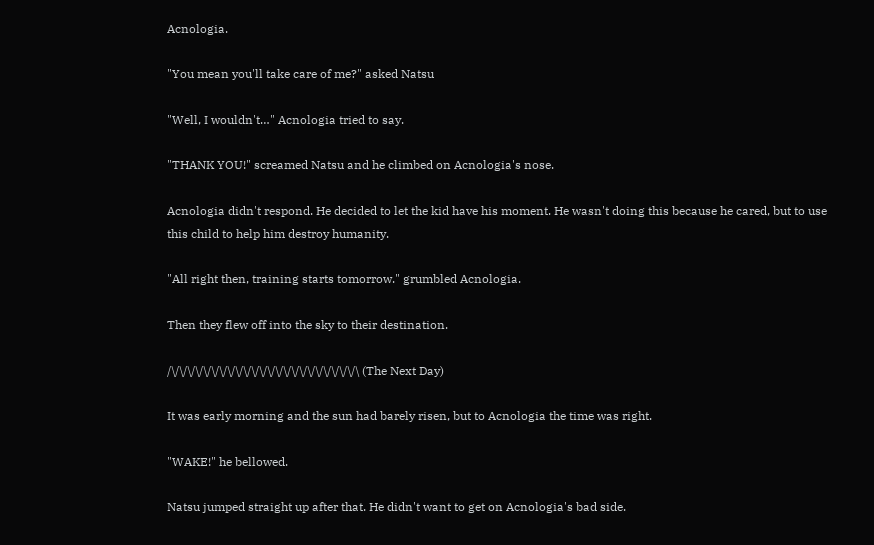Acnologia.

"You mean you'll take care of me?" asked Natsu

"Well, I wouldn't…" Acnologia tried to say.

"THANK YOU!" screamed Natsu and he climbed on Acnologia's nose.

Acnologia didn't respond. He decided to let the kid have his moment. He wasn't doing this because he cared, but to use this child to help him destroy humanity.

"All right then, training starts tomorrow." grumbled Acnologia.

Then they flew off into the sky to their destination.

/\/\/\/\/\/\/\/\/\/\/\/\/\/\/\/\/\/\/\/\/\/\/\/\ (The Next Day)

It was early morning and the sun had barely risen, but to Acnologia the time was right.

"WAKE!" he bellowed.

Natsu jumped straight up after that. He didn't want to get on Acnologia's bad side.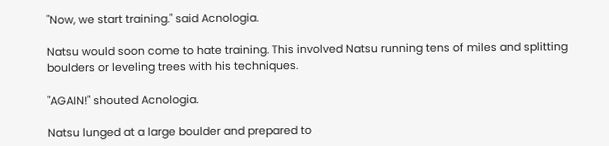"Now, we start training." said Acnologia.

Natsu would soon come to hate training. This involved Natsu running tens of miles and splitting boulders or leveling trees with his techniques.

"AGAIN!" shouted Acnologia.

Natsu lunged at a large boulder and prepared to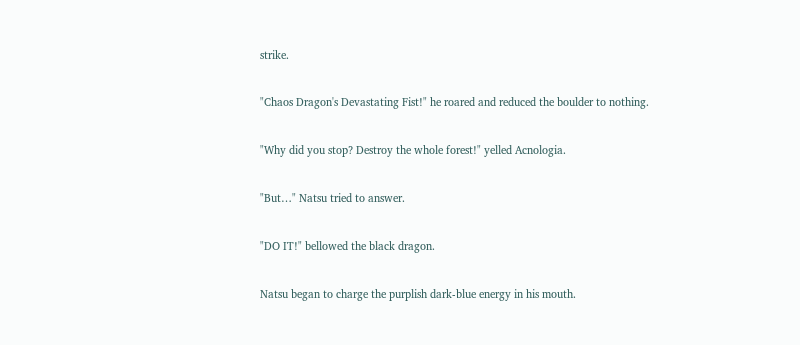strike.

"Chaos Dragon's Devastating Fist!" he roared and reduced the boulder to nothing.

"Why did you stop? Destroy the whole forest!" yelled Acnologia.

"But…" Natsu tried to answer.

"DO IT!" bellowed the black dragon.

Natsu began to charge the purplish dark-blue energy in his mouth.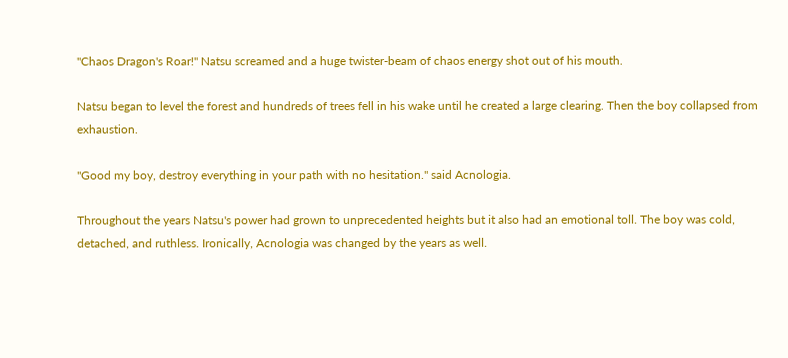"Chaos Dragon's Roar!" Natsu screamed and a huge twister-beam of chaos energy shot out of his mouth.

Natsu began to level the forest and hundreds of trees fell in his wake until he created a large clearing. Then the boy collapsed from exhaustion.

"Good my boy, destroy everything in your path with no hesitation." said Acnologia.

Throughout the years Natsu's power had grown to unprecedented heights but it also had an emotional toll. The boy was cold, detached, and ruthless. Ironically, Acnologia was changed by the years as well.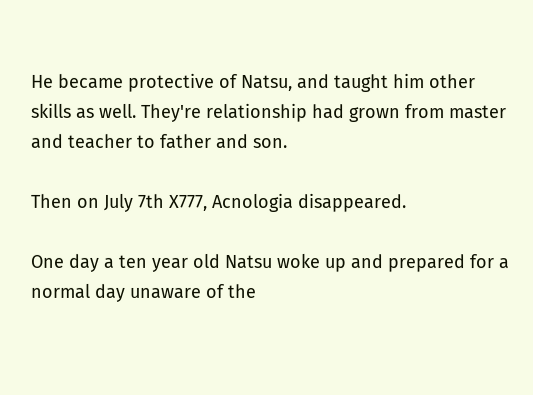He became protective of Natsu, and taught him other skills as well. They're relationship had grown from master and teacher to father and son.

Then on July 7th X777, Acnologia disappeared.

One day a ten year old Natsu woke up and prepared for a normal day unaware of the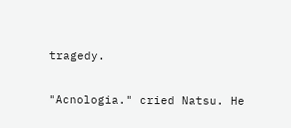tragedy.

"Acnologia." cried Natsu. He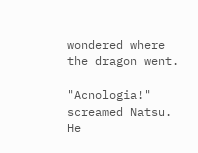wondered where the dragon went.

"Acnologia!" screamed Natsu. He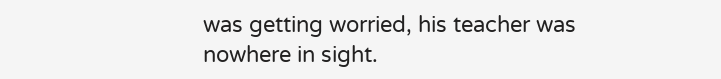was getting worried, his teacher was nowhere in sight.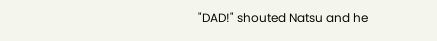"DAD!" shouted Natsu and he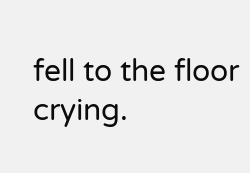fell to the floor crying.